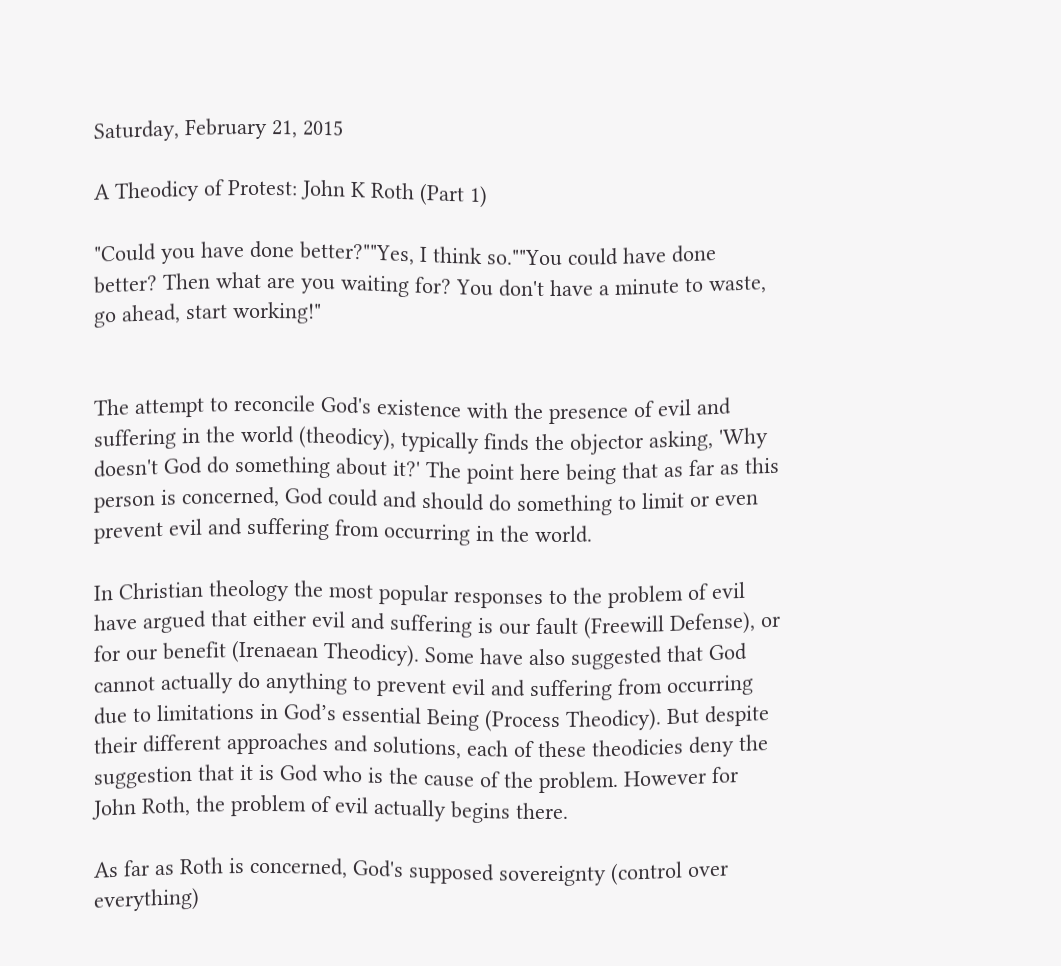Saturday, February 21, 2015

A Theodicy of Protest: John K Roth (Part 1)

"Could you have done better?""Yes, I think so.""You could have done better? Then what are you waiting for? You don't have a minute to waste, go ahead, start working!"


The attempt to reconcile God's existence with the presence of evil and suffering in the world (theodicy), typically finds the objector asking, 'Why doesn't God do something about it?' The point here being that as far as this person is concerned, God could and should do something to limit or even prevent evil and suffering from occurring in the world.

In Christian theology the most popular responses to the problem of evil have argued that either evil and suffering is our fault (Freewill Defense), or for our benefit (Irenaean Theodicy). Some have also suggested that God cannot actually do anything to prevent evil and suffering from occurring due to limitations in God’s essential Being (Process Theodicy). But despite their different approaches and solutions, each of these theodicies deny the suggestion that it is God who is the cause of the problem. However for John Roth, the problem of evil actually begins there.

As far as Roth is concerned, God's supposed sovereignty (control over everything)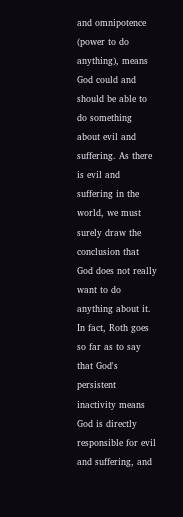and omnipotence (power to do anything), means God could and should be able to do something about evil and suffering. As there is evil and suffering in the world, we must surely draw the conclusion that God does not really want to do anything about it. In fact, Roth goes so far as to say that God's persistent inactivity means God is directly responsible for evil and suffering, and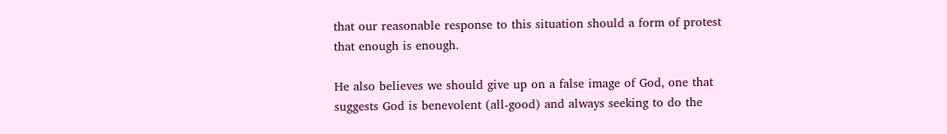that our reasonable response to this situation should a form of protest that enough is enough.

He also believes we should give up on a false image of God, one that suggests God is benevolent (all-good) and always seeking to do the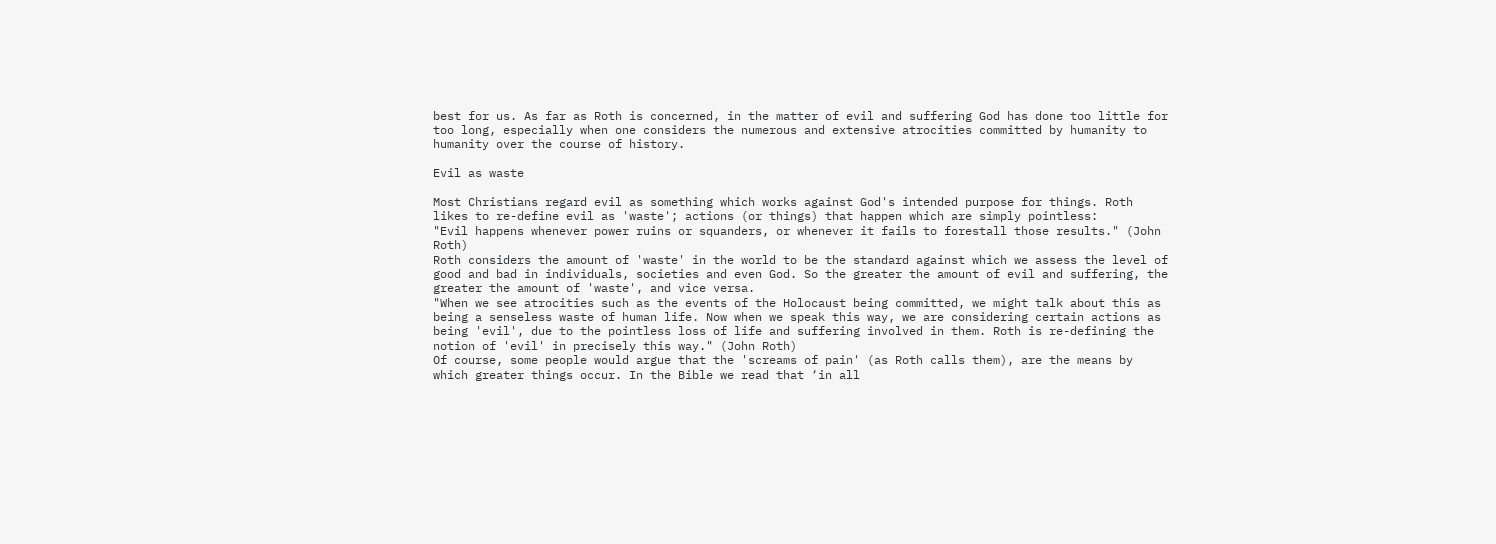best for us. As far as Roth is concerned, in the matter of evil and suffering God has done too little for too long, especially when one considers the numerous and extensive atrocities committed by humanity to humanity over the course of history.

Evil as waste

Most Christians regard evil as something which works against God's intended purpose for things. Roth likes to re-define evil as 'waste'; actions (or things) that happen which are simply pointless:
"Evil happens whenever power ruins or squanders, or whenever it fails to forestall those results." (John Roth)
Roth considers the amount of 'waste' in the world to be the standard against which we assess the level of good and bad in individuals, societies and even God. So the greater the amount of evil and suffering, the greater the amount of 'waste', and vice versa.
"When we see atrocities such as the events of the Holocaust being committed, we might talk about this as being a senseless waste of human life. Now when we speak this way, we are considering certain actions as being 'evil', due to the pointless loss of life and suffering involved in them. Roth is re-defining the notion of 'evil' in precisely this way." (John Roth)
Of course, some people would argue that the 'screams of pain' (as Roth calls them), are the means by which greater things occur. In the Bible we read that ‘in all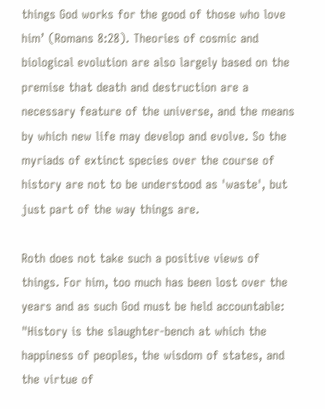things God works for the good of those who love him’ (Romans 8:28). Theories of cosmic and biological evolution are also largely based on the premise that death and destruction are a necessary feature of the universe, and the means by which new life may develop and evolve. So the myriads of extinct species over the course of history are not to be understood as 'waste', but just part of the way things are.

Roth does not take such a positive views of things. For him, too much has been lost over the years and as such God must be held accountable:
"History is the slaughter-bench at which the happiness of peoples, the wisdom of states, and the virtue of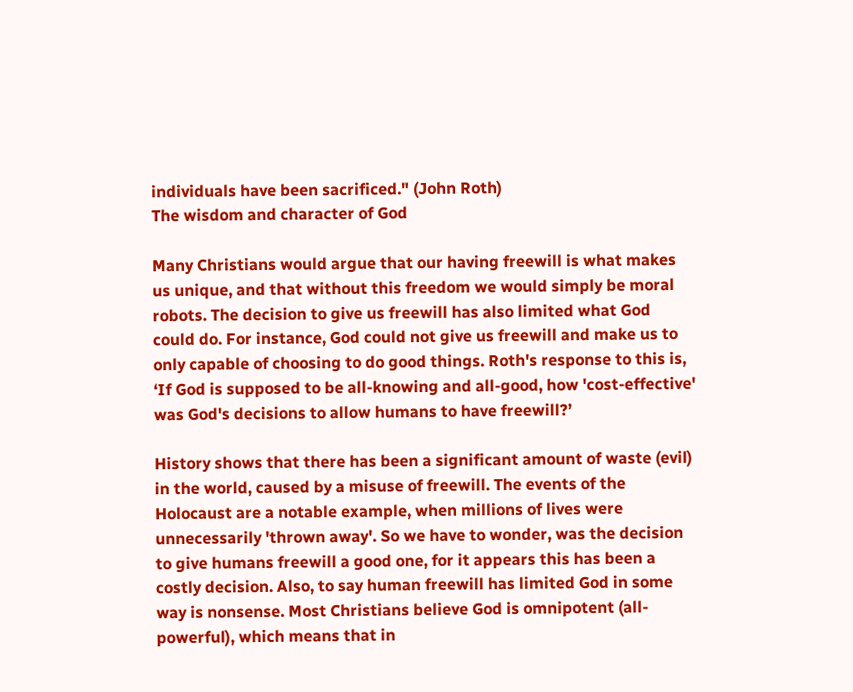individuals have been sacrificed." (John Roth)
The wisdom and character of God

Many Christians would argue that our having freewill is what makes us unique, and that without this freedom we would simply be moral robots. The decision to give us freewill has also limited what God could do. For instance, God could not give us freewill and make us to only capable of choosing to do good things. Roth's response to this is, ‘If God is supposed to be all-knowing and all-good, how 'cost-effective' was God's decisions to allow humans to have freewill?’

History shows that there has been a significant amount of waste (evil) in the world, caused by a misuse of freewill. The events of the Holocaust are a notable example, when millions of lives were unnecessarily 'thrown away'. So we have to wonder, was the decision to give humans freewill a good one, for it appears this has been a costly decision. Also, to say human freewill has limited God in some way is nonsense. Most Christians believe God is omnipotent (all-powerful), which means that in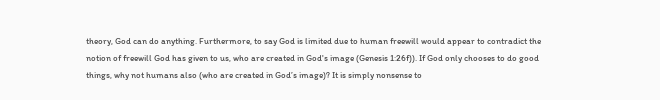theory, God can do anything. Furthermore, to say God is limited due to human freewill would appear to contradict the notion of freewill God has given to us, who are created in God's image (Genesis 1:26f)). If God only chooses to do good things, why not humans also (who are created in God’s image)? It is simply nonsense to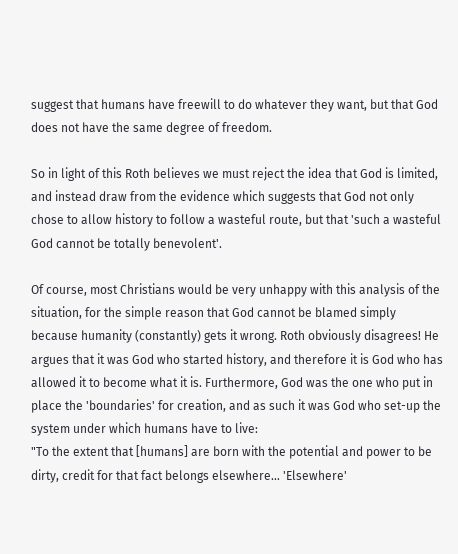suggest that humans have freewill to do whatever they want, but that God does not have the same degree of freedom.

So in light of this Roth believes we must reject the idea that God is limited, and instead draw from the evidence which suggests that God not only chose to allow history to follow a wasteful route, but that 'such a wasteful God cannot be totally benevolent'.

Of course, most Christians would be very unhappy with this analysis of the situation, for the simple reason that God cannot be blamed simply because humanity (constantly) gets it wrong. Roth obviously disagrees! He argues that it was God who started history, and therefore it is God who has allowed it to become what it is. Furthermore, God was the one who put in place the 'boundaries' for creation, and as such it was God who set-up the system under which humans have to live:
"To the extent that [humans] are born with the potential and power to be dirty, credit for that fact belongs elsewhere… 'Elsewhere'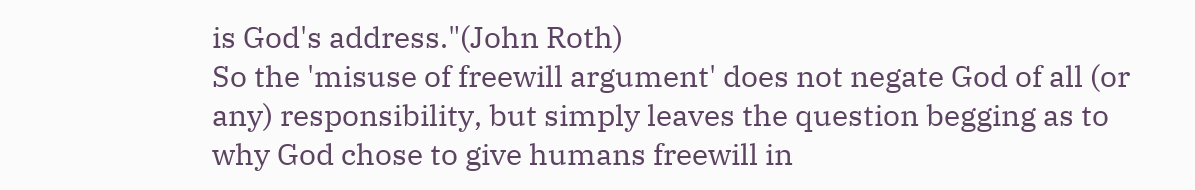is God's address."(John Roth)
So the 'misuse of freewill argument' does not negate God of all (or any) responsibility, but simply leaves the question begging as to why God chose to give humans freewill in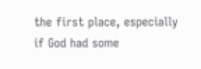the first place, especially if God had some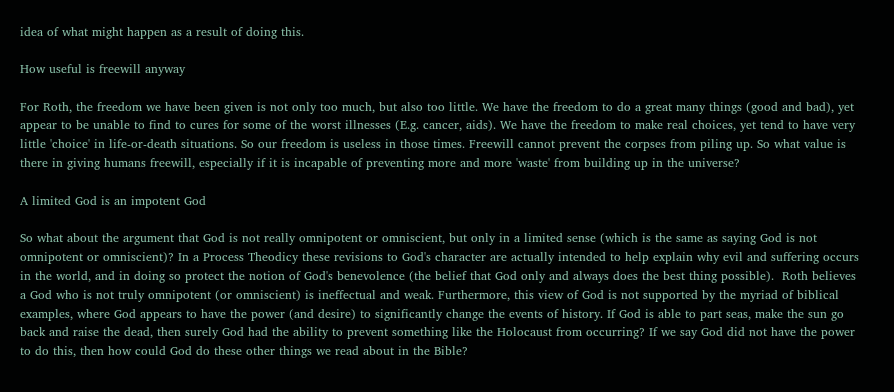idea of what might happen as a result of doing this.

How useful is freewill anyway

For Roth, the freedom we have been given is not only too much, but also too little. We have the freedom to do a great many things (good and bad), yet appear to be unable to find to cures for some of the worst illnesses (E.g. cancer, aids). We have the freedom to make real choices, yet tend to have very little 'choice' in life-or-death situations. So our freedom is useless in those times. Freewill cannot prevent the corpses from piling up. So what value is there in giving humans freewill, especially if it is incapable of preventing more and more 'waste' from building up in the universe?

A limited God is an impotent God

So what about the argument that God is not really omnipotent or omniscient, but only in a limited sense (which is the same as saying God is not omnipotent or omniscient)? In a Process Theodicy these revisions to God's character are actually intended to help explain why evil and suffering occurs in the world, and in doing so protect the notion of God's benevolence (the belief that God only and always does the best thing possible).  Roth believes a God who is not truly omnipotent (or omniscient) is ineffectual and weak. Furthermore, this view of God is not supported by the myriad of biblical examples, where God appears to have the power (and desire) to significantly change the events of history. If God is able to part seas, make the sun go back and raise the dead, then surely God had the ability to prevent something like the Holocaust from occurring? If we say God did not have the power to do this, then how could God do these other things we read about in the Bible?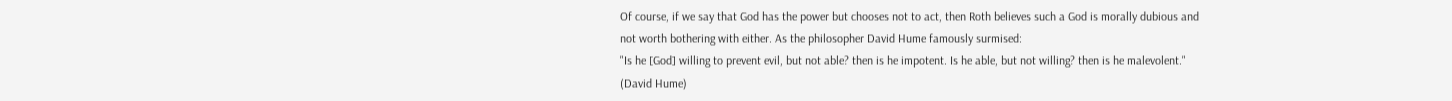Of course, if we say that God has the power but chooses not to act, then Roth believes such a God is morally dubious and not worth bothering with either. As the philosopher David Hume famously surmised:
"Is he [God] willing to prevent evil, but not able? then is he impotent. Is he able, but not willing? then is he malevolent." (David Hume)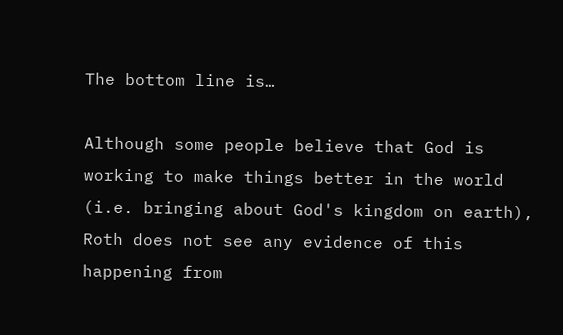The bottom line is…

Although some people believe that God is working to make things better in the world (i.e. bringing about God's kingdom on earth), Roth does not see any evidence of this happening from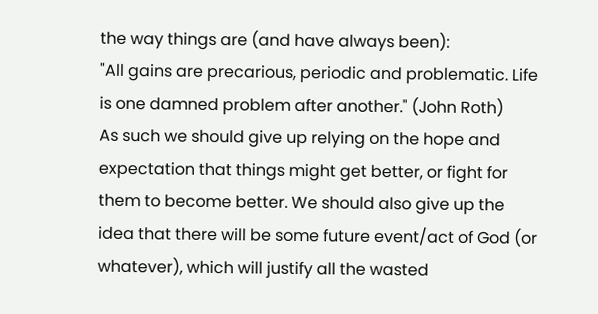the way things are (and have always been):
"All gains are precarious, periodic and problematic. Life is one damned problem after another." (John Roth)
As such we should give up relying on the hope and expectation that things might get better, or fight for them to become better. We should also give up the idea that there will be some future event/act of God (or whatever), which will justify all the wasted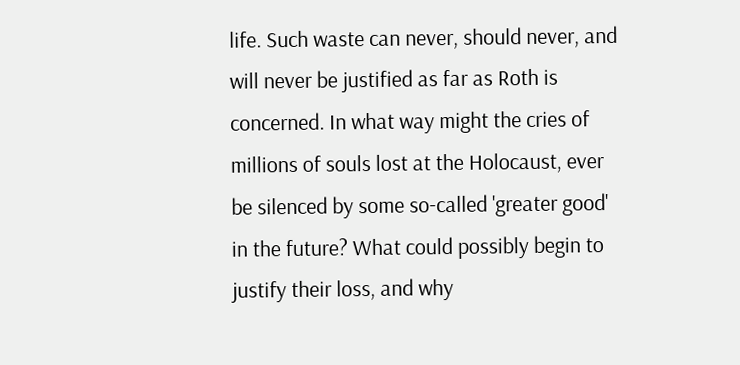life. Such waste can never, should never, and will never be justified as far as Roth is concerned. In what way might the cries of millions of souls lost at the Holocaust, ever be silenced by some so-called 'greater good' in the future? What could possibly begin to justify their loss, and why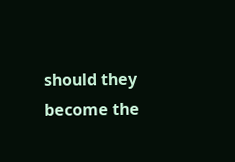should they become the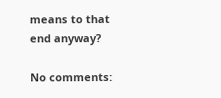means to that end anyway?

No comments: